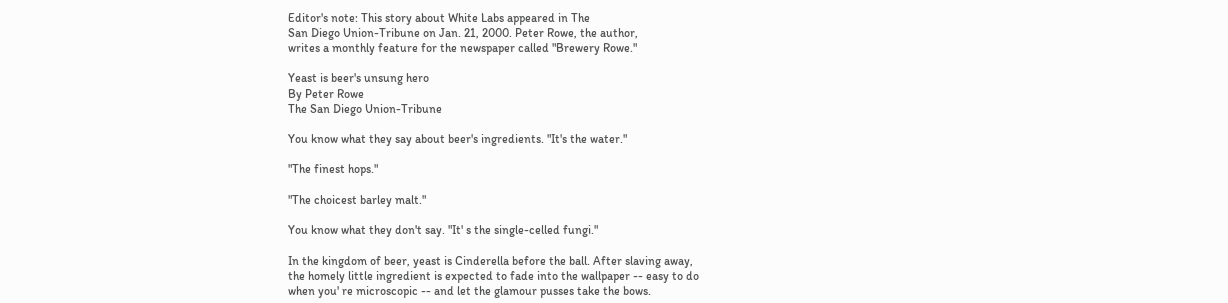Editor's note: This story about White Labs appeared in The
San Diego Union-Tribune on Jan. 21, 2000. Peter Rowe, the author,
writes a monthly feature for the newspaper called "Brewery Rowe."

Yeast is beer's unsung hero
By Peter Rowe
The San Diego Union-Tribune

You know what they say about beer's ingredients. "It's the water."

"The finest hops."

"The choicest barley malt."

You know what they don't say. "It' s the single-celled fungi."

In the kingdom of beer, yeast is Cinderella before the ball. After slaving away,
the homely little ingredient is expected to fade into the wallpaper -- easy to do
when you' re microscopic -- and let the glamour pusses take the bows.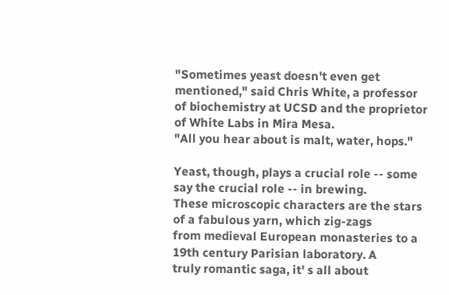"Sometimes yeast doesn't even get mentioned," said Chris White, a professor
of biochemistry at UCSD and the proprietor of White Labs in Mira Mesa.
"All you hear about is malt, water, hops."

Yeast, though, plays a crucial role -- some say the crucial role -- in brewing.
These microscopic characters are the stars of a fabulous yarn, which zig-zags
from medieval European monasteries to a 19th century Parisian laboratory. A
truly romantic saga, it' s all about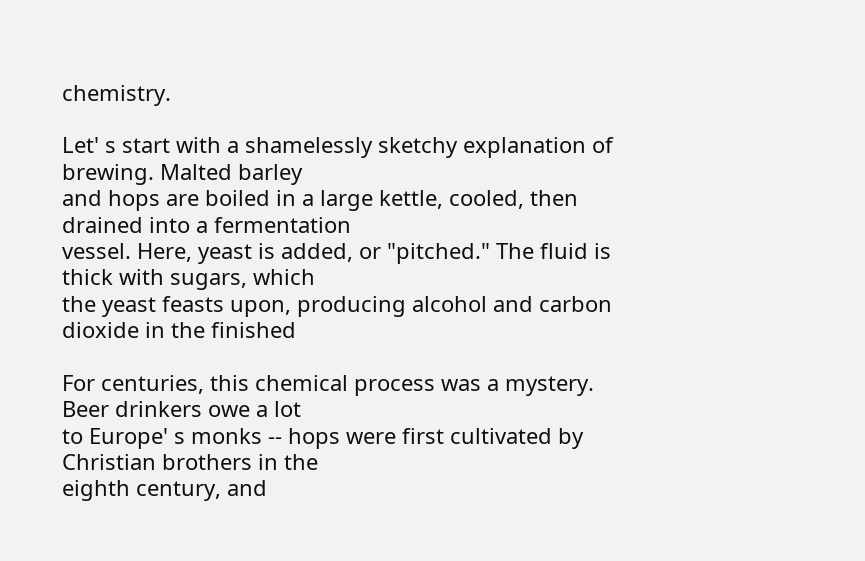chemistry.

Let' s start with a shamelessly sketchy explanation of brewing. Malted barley
and hops are boiled in a large kettle, cooled, then drained into a fermentation
vessel. Here, yeast is added, or "pitched." The fluid is thick with sugars, which
the yeast feasts upon, producing alcohol and carbon dioxide in the finished

For centuries, this chemical process was a mystery. Beer drinkers owe a lot
to Europe' s monks -- hops were first cultivated by Christian brothers in the
eighth century, and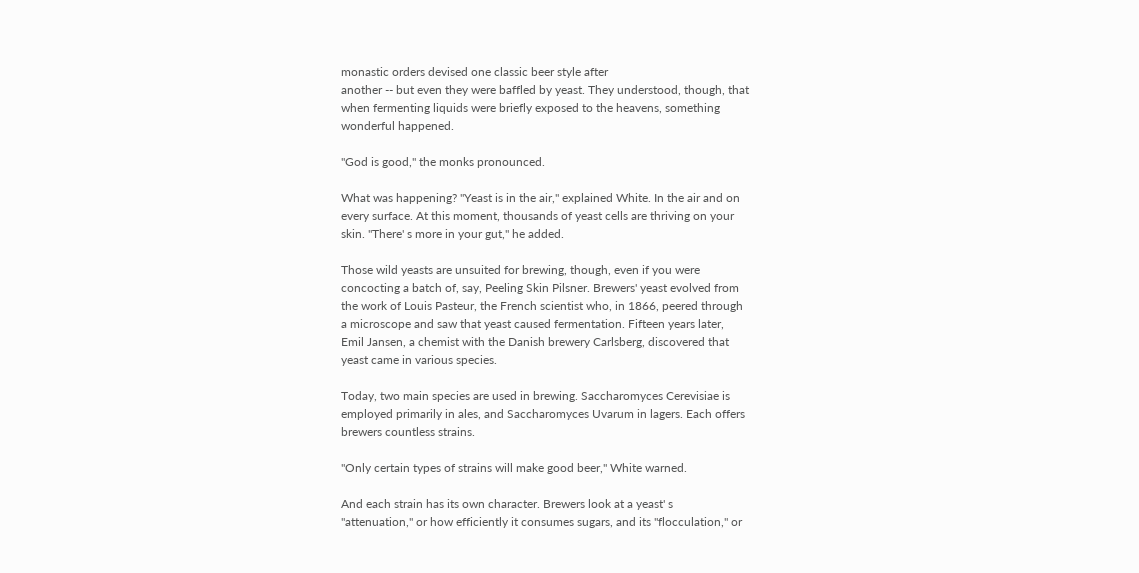monastic orders devised one classic beer style after
another -- but even they were baffled by yeast. They understood, though, that
when fermenting liquids were briefly exposed to the heavens, something
wonderful happened.

"God is good," the monks pronounced.

What was happening? "Yeast is in the air," explained White. In the air and on
every surface. At this moment, thousands of yeast cells are thriving on your
skin. "There' s more in your gut," he added.

Those wild yeasts are unsuited for brewing, though, even if you were
concocting a batch of, say, Peeling Skin Pilsner. Brewers' yeast evolved from
the work of Louis Pasteur, the French scientist who, in 1866, peered through
a microscope and saw that yeast caused fermentation. Fifteen years later,
Emil Jansen, a chemist with the Danish brewery Carlsberg, discovered that
yeast came in various species.

Today, two main species are used in brewing. Saccharomyces Cerevisiae is
employed primarily in ales, and Saccharomyces Uvarum in lagers. Each offers
brewers countless strains.

"Only certain types of strains will make good beer," White warned.

And each strain has its own character. Brewers look at a yeast' s
"attenuation," or how efficiently it consumes sugars, and its "flocculation," or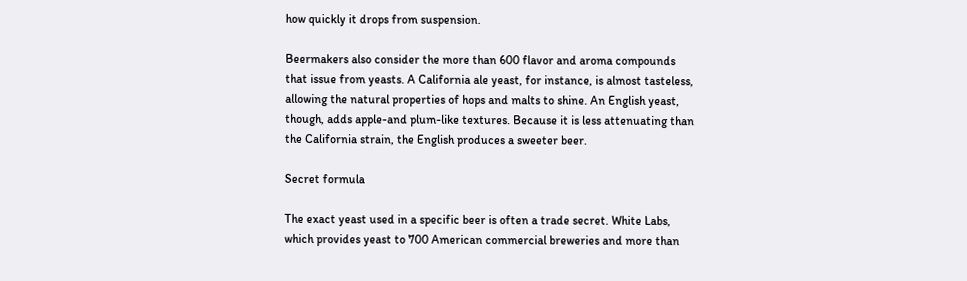how quickly it drops from suspension.

Beermakers also consider the more than 600 flavor and aroma compounds
that issue from yeasts. A California ale yeast, for instance, is almost tasteless,
allowing the natural properties of hops and malts to shine. An English yeast,
though, adds apple-and plum-like textures. Because it is less attenuating than
the California strain, the English produces a sweeter beer.

Secret formula

The exact yeast used in a specific beer is often a trade secret. White Labs,
which provides yeast to 700 American commercial breweries and more than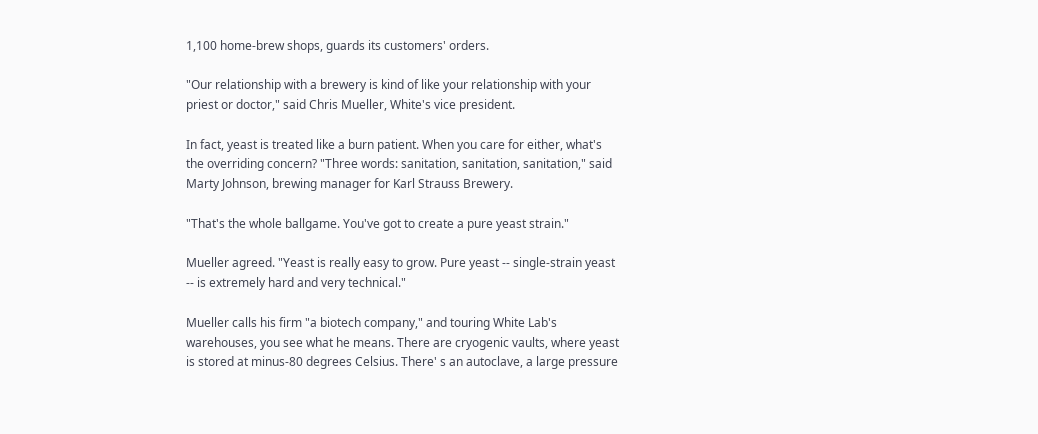1,100 home-brew shops, guards its customers' orders.

"Our relationship with a brewery is kind of like your relationship with your
priest or doctor," said Chris Mueller, White's vice president.

In fact, yeast is treated like a burn patient. When you care for either, what's
the overriding concern? "Three words: sanitation, sanitation, sanitation," said
Marty Johnson, brewing manager for Karl Strauss Brewery.

"That's the whole ballgame. You've got to create a pure yeast strain."

Mueller agreed. "Yeast is really easy to grow. Pure yeast -- single-strain yeast
-- is extremely hard and very technical."

Mueller calls his firm "a biotech company," and touring White Lab's
warehouses, you see what he means. There are cryogenic vaults, where yeast
is stored at minus-80 degrees Celsius. There' s an autoclave, a large pressure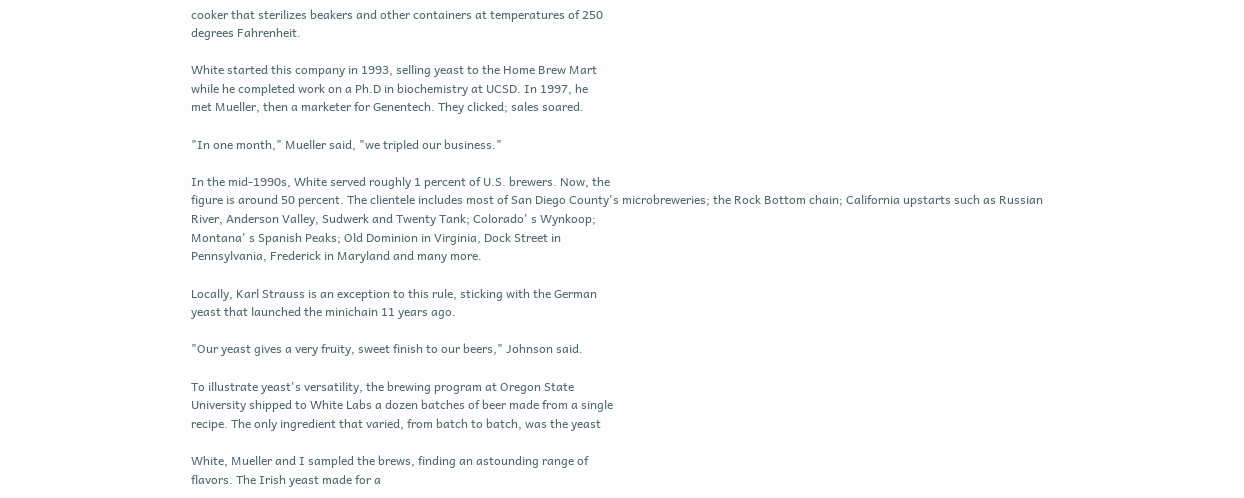cooker that sterilizes beakers and other containers at temperatures of 250
degrees Fahrenheit.

White started this company in 1993, selling yeast to the Home Brew Mart
while he completed work on a Ph.D in biochemistry at UCSD. In 1997, he
met Mueller, then a marketer for Genentech. They clicked; sales soared.

"In one month," Mueller said, "we tripled our business."

In the mid-1990s, White served roughly 1 percent of U.S. brewers. Now, the
figure is around 50 percent. The clientele includes most of San Diego County's microbreweries; the Rock Bottom chain; California upstarts such as Russian
River, Anderson Valley, Sudwerk and Twenty Tank; Colorado' s Wynkoop;
Montana' s Spanish Peaks; Old Dominion in Virginia, Dock Street in
Pennsylvania, Frederick in Maryland and many more.

Locally, Karl Strauss is an exception to this rule, sticking with the German
yeast that launched the minichain 11 years ago.

"Our yeast gives a very fruity, sweet finish to our beers," Johnson said.

To illustrate yeast's versatility, the brewing program at Oregon State
University shipped to White Labs a dozen batches of beer made from a single
recipe. The only ingredient that varied, from batch to batch, was the yeast

White, Mueller and I sampled the brews, finding an astounding range of
flavors. The Irish yeast made for a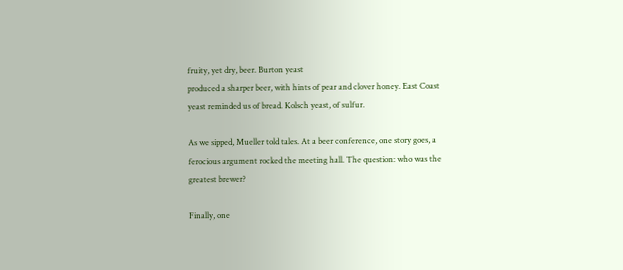fruity, yet dry, beer. Burton yeast
produced a sharper beer, with hints of pear and clover honey. East Coast
yeast reminded us of bread. Kolsch yeast, of sulfur.

As we sipped, Mueller told tales. At a beer conference, one story goes, a
ferocious argument rocked the meeting hall. The question: who was the
greatest brewer?

Finally, one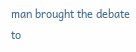man brought the debate to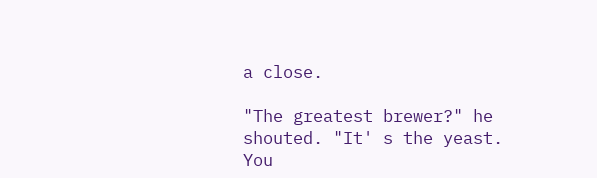a close.

"The greatest brewer?" he shouted. "It' s the yeast. You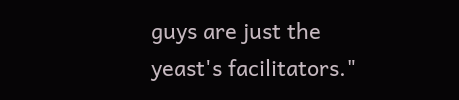guys are just the
yeast's facilitators."